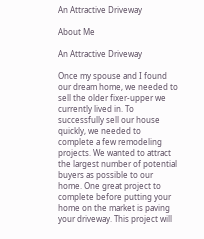An Attractive Driveway

About Me

An Attractive Driveway

Once my spouse and I found our dream home, we needed to sell the older fixer-upper we currently lived in. To successfully sell our house quickly, we needed to complete a few remodeling projects. We wanted to attract the largest number of potential buyers as possible to our home. One great project to complete before putting your home on the market is paving your driveway. This project will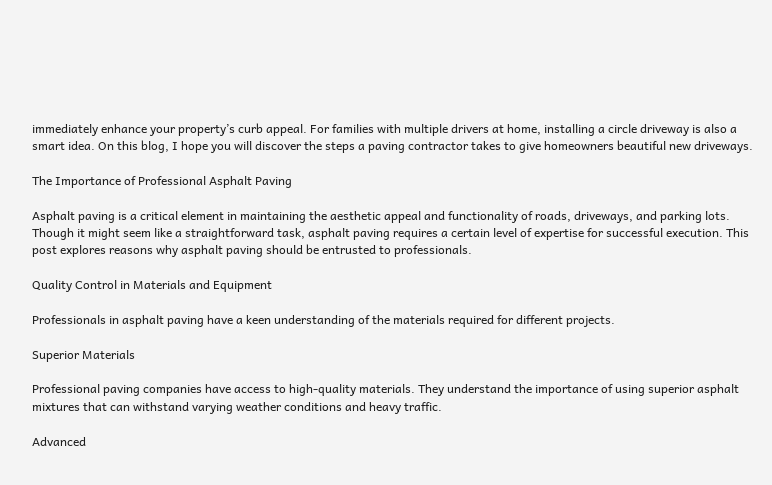immediately enhance your property’s curb appeal. For families with multiple drivers at home, installing a circle driveway is also a smart idea. On this blog, I hope you will discover the steps a paving contractor takes to give homeowners beautiful new driveways.

The Importance of Professional Asphalt Paving

Asphalt paving is a critical element in maintaining the aesthetic appeal and functionality of roads, driveways, and parking lots. Though it might seem like a straightforward task, asphalt paving requires a certain level of expertise for successful execution. This post explores reasons why asphalt paving should be entrusted to professionals.

Quality Control in Materials and Equipment

Professionals in asphalt paving have a keen understanding of the materials required for different projects.

Superior Materials

Professional paving companies have access to high-quality materials. They understand the importance of using superior asphalt mixtures that can withstand varying weather conditions and heavy traffic.

Advanced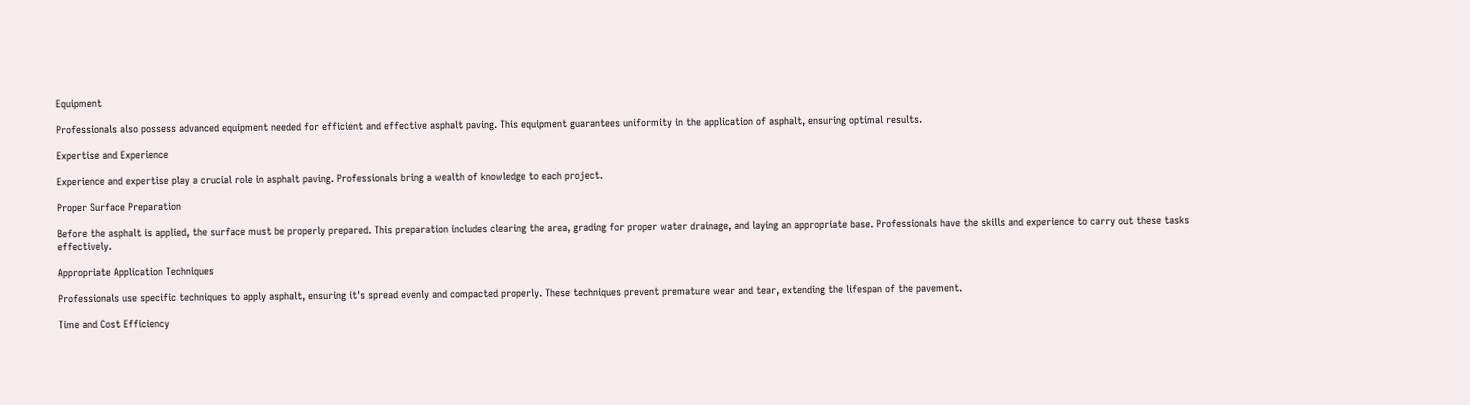Equipment

Professionals also possess advanced equipment needed for efficient and effective asphalt paving. This equipment guarantees uniformity in the application of asphalt, ensuring optimal results.

Expertise and Experience

Experience and expertise play a crucial role in asphalt paving. Professionals bring a wealth of knowledge to each project.

Proper Surface Preparation

Before the asphalt is applied, the surface must be properly prepared. This preparation includes clearing the area, grading for proper water drainage, and laying an appropriate base. Professionals have the skills and experience to carry out these tasks effectively.

Appropriate Application Techniques

Professionals use specific techniques to apply asphalt, ensuring it's spread evenly and compacted properly. These techniques prevent premature wear and tear, extending the lifespan of the pavement.

Time and Cost Efficiency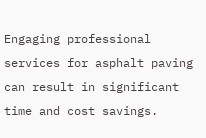Engaging professional services for asphalt paving can result in significant time and cost savings.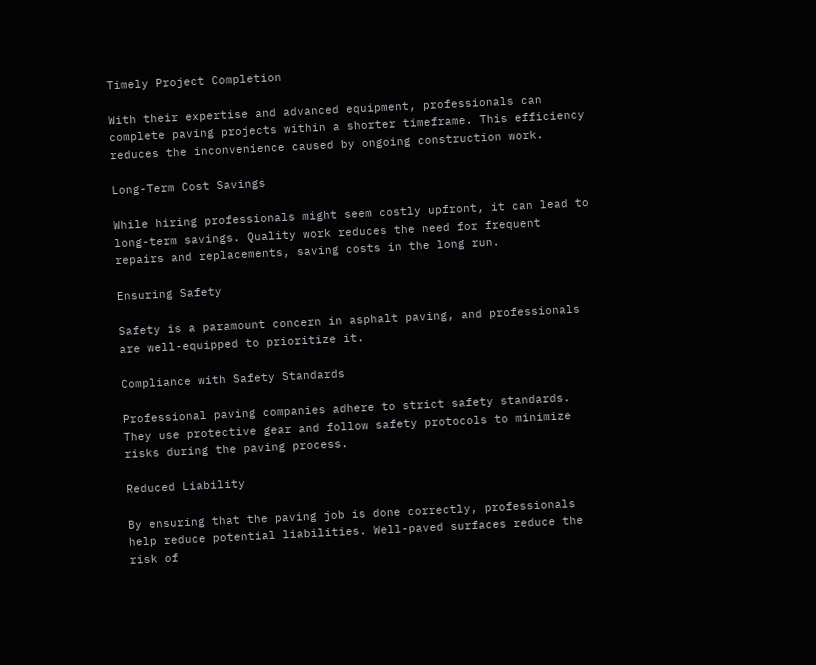Timely Project Completion

With their expertise and advanced equipment, professionals can complete paving projects within a shorter timeframe. This efficiency reduces the inconvenience caused by ongoing construction work.

Long-Term Cost Savings

While hiring professionals might seem costly upfront, it can lead to long-term savings. Quality work reduces the need for frequent repairs and replacements, saving costs in the long run.

Ensuring Safety

Safety is a paramount concern in asphalt paving, and professionals are well-equipped to prioritize it.

Compliance with Safety Standards

Professional paving companies adhere to strict safety standards. They use protective gear and follow safety protocols to minimize risks during the paving process.

Reduced Liability

By ensuring that the paving job is done correctly, professionals help reduce potential liabilities. Well-paved surfaces reduce the risk of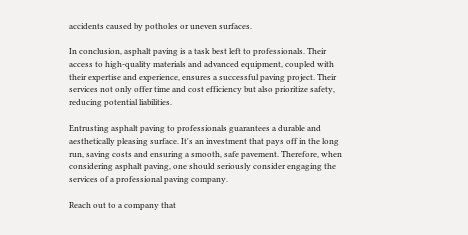accidents caused by potholes or uneven surfaces.

In conclusion, asphalt paving is a task best left to professionals. Their access to high-quality materials and advanced equipment, coupled with their expertise and experience, ensures a successful paving project. Their services not only offer time and cost efficiency but also prioritize safety, reducing potential liabilities.

Entrusting asphalt paving to professionals guarantees a durable and aesthetically pleasing surface. It's an investment that pays off in the long run, saving costs and ensuring a smooth, safe pavement. Therefore, when considering asphalt paving, one should seriously consider engaging the services of a professional paving company.

Reach out to a company that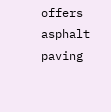offers asphalt paving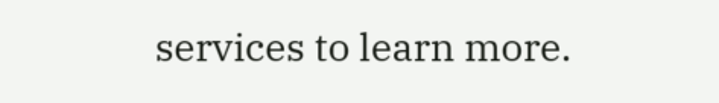services to learn more.